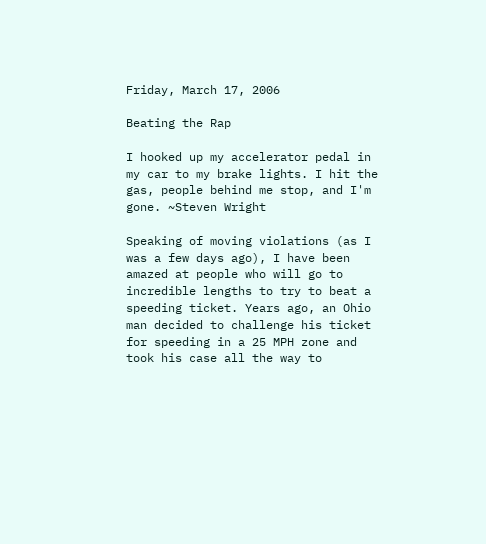Friday, March 17, 2006

Beating the Rap

I hooked up my accelerator pedal in my car to my brake lights. I hit the gas, people behind me stop, and I'm gone. ~Steven Wright

Speaking of moving violations (as I was a few days ago), I have been amazed at people who will go to incredible lengths to try to beat a speeding ticket. Years ago, an Ohio man decided to challenge his ticket for speeding in a 25 MPH zone and took his case all the way to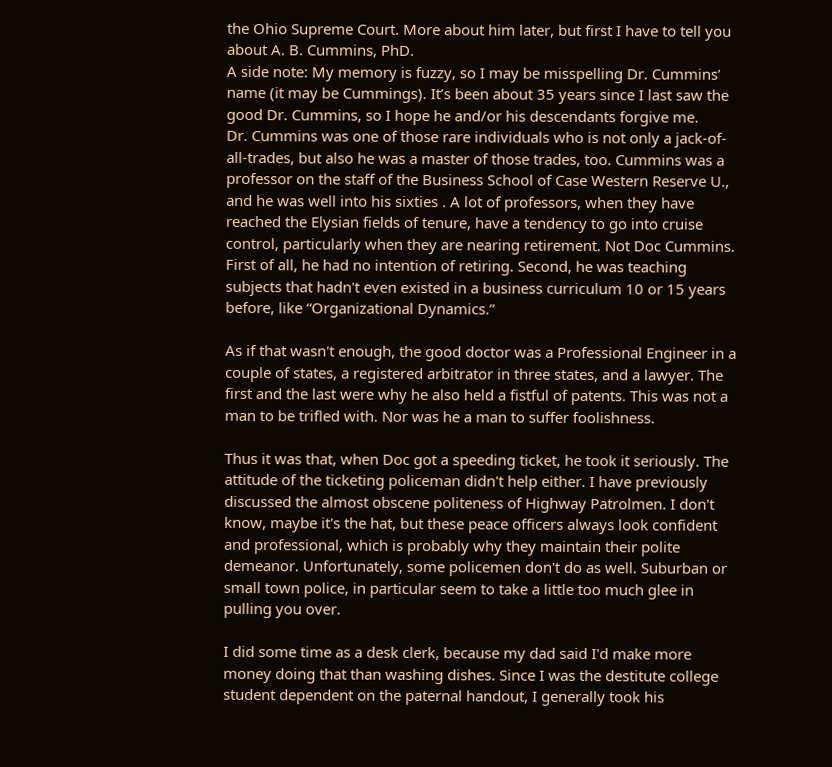the Ohio Supreme Court. More about him later, but first I have to tell you about A. B. Cummins, PhD.
A side note: My memory is fuzzy, so I may be misspelling Dr. Cummins’ name (it may be Cummings). It’s been about 35 years since I last saw the good Dr. Cummins, so I hope he and/or his descendants forgive me.
Dr. Cummins was one of those rare individuals who is not only a jack-of-all-trades, but also he was a master of those trades, too. Cummins was a professor on the staff of the Business School of Case Western Reserve U., and he was well into his sixties . A lot of professors, when they have reached the Elysian fields of tenure, have a tendency to go into cruise control, particularly when they are nearing retirement. Not Doc Cummins. First of all, he had no intention of retiring. Second, he was teaching subjects that hadn't even existed in a business curriculum 10 or 15 years before, like “Organizational Dynamics.”

As if that wasn't enough, the good doctor was a Professional Engineer in a couple of states, a registered arbitrator in three states, and a lawyer. The first and the last were why he also held a fistful of patents. This was not a man to be trifled with. Nor was he a man to suffer foolishness.

Thus it was that, when Doc got a speeding ticket, he took it seriously. The attitude of the ticketing policeman didn't help either. I have previously discussed the almost obscene politeness of Highway Patrolmen. I don't know, maybe it's the hat, but these peace officers always look confident and professional, which is probably why they maintain their polite demeanor. Unfortunately, some policemen don't do as well. Suburban or small town police, in particular seem to take a little too much glee in pulling you over.

I did some time as a desk clerk, because my dad said I'd make more money doing that than washing dishes. Since I was the destitute college student dependent on the paternal handout, I generally took his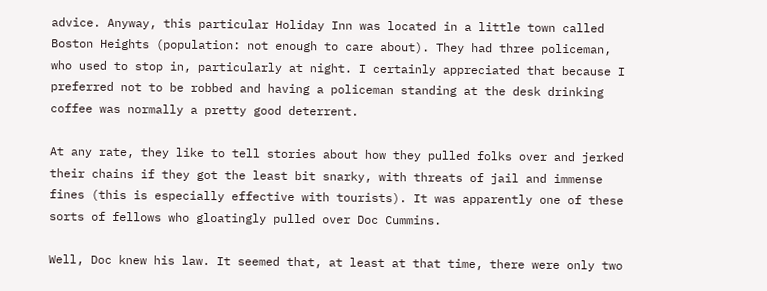advice. Anyway, this particular Holiday Inn was located in a little town called Boston Heights (population: not enough to care about). They had three policeman, who used to stop in, particularly at night. I certainly appreciated that because I preferred not to be robbed and having a policeman standing at the desk drinking coffee was normally a pretty good deterrent.

At any rate, they like to tell stories about how they pulled folks over and jerked their chains if they got the least bit snarky, with threats of jail and immense fines (this is especially effective with tourists). It was apparently one of these sorts of fellows who gloatingly pulled over Doc Cummins.

Well, Doc knew his law. It seemed that, at least at that time, there were only two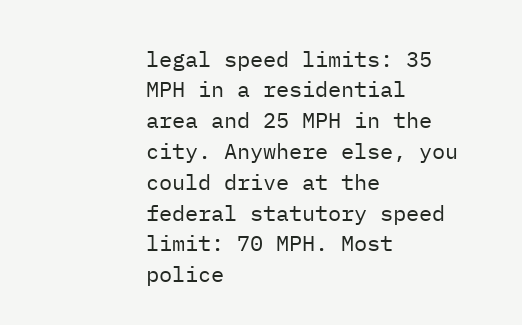legal speed limits: 35 MPH in a residential area and 25 MPH in the city. Anywhere else, you could drive at the federal statutory speed limit: 70 MPH. Most police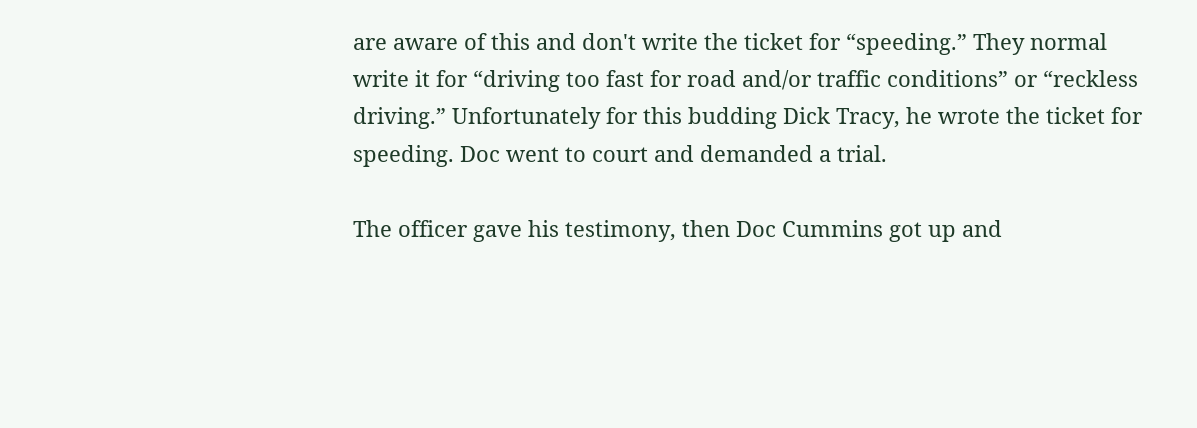are aware of this and don't write the ticket for “speeding.” They normal write it for “driving too fast for road and/or traffic conditions” or “reckless driving.” Unfortunately for this budding Dick Tracy, he wrote the ticket for speeding. Doc went to court and demanded a trial.

The officer gave his testimony, then Doc Cummins got up and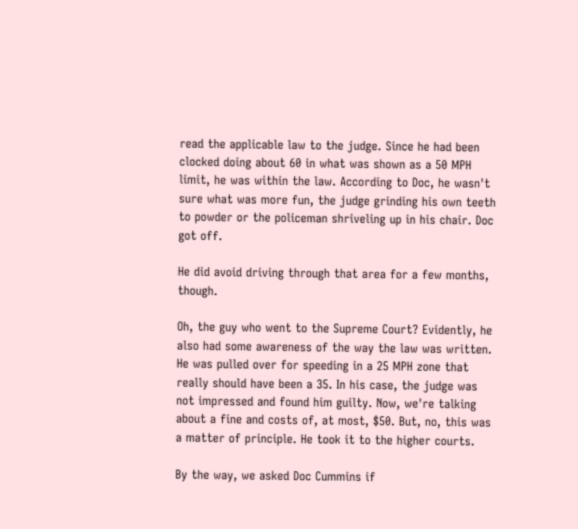read the applicable law to the judge. Since he had been clocked doing about 60 in what was shown as a 50 MPH limit, he was within the law. According to Doc, he wasn't sure what was more fun, the judge grinding his own teeth to powder or the policeman shriveling up in his chair. Doc got off.

He did avoid driving through that area for a few months, though.

Oh, the guy who went to the Supreme Court? Evidently, he also had some awareness of the way the law was written. He was pulled over for speeding in a 25 MPH zone that really should have been a 35. In his case, the judge was not impressed and found him guilty. Now, we're talking about a fine and costs of, at most, $50. But, no, this was a matter of principle. He took it to the higher courts.

By the way, we asked Doc Cummins if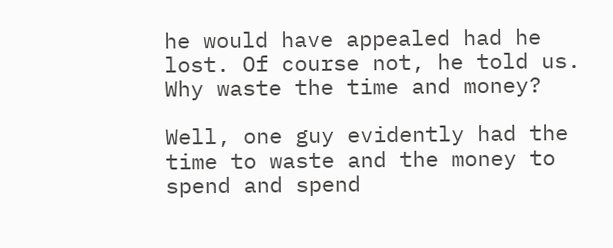he would have appealed had he lost. Of course not, he told us. Why waste the time and money?

Well, one guy evidently had the time to waste and the money to spend and spend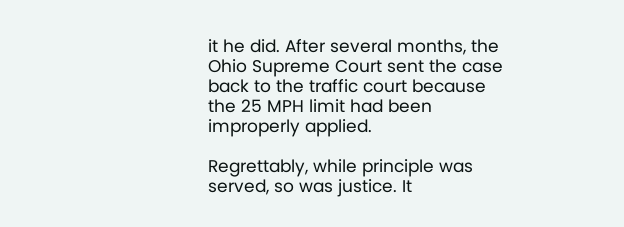it he did. After several months, the Ohio Supreme Court sent the case back to the traffic court because the 25 MPH limit had been improperly applied.

Regrettably, while principle was served, so was justice. It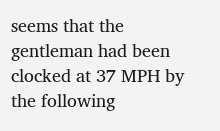seems that the gentleman had been clocked at 37 MPH by the following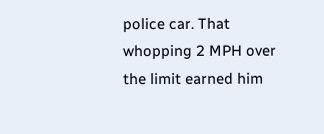police car. That whopping 2 MPH over the limit earned him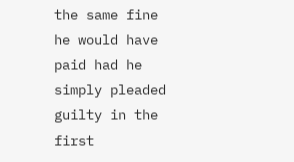the same fine he would have paid had he simply pleaded guilty in the first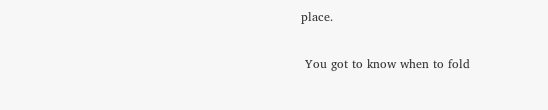place.

 You got to know when to fold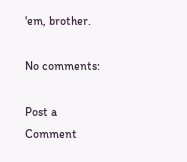'em, brother.

No comments:

Post a Comment